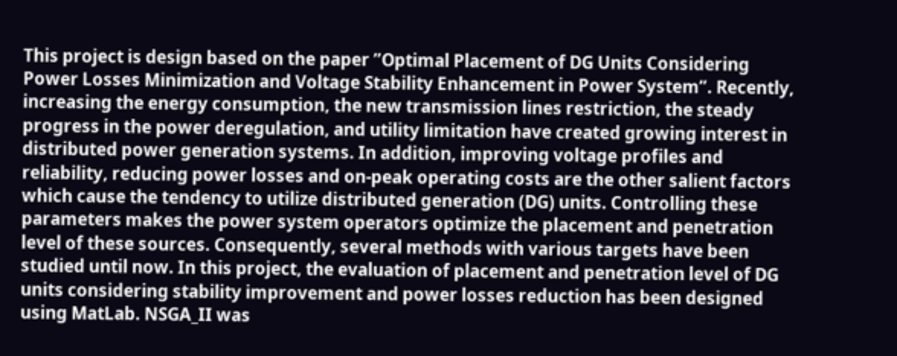This project is design based on the paper ”Optimal Placement of DG Units Considering Power Losses Minimization and Voltage Stability Enhancement in Power System”. Recently, increasing the energy consumption, the new transmission lines restriction, the steady progress in the power deregulation, and utility limitation have created growing interest in distributed power generation systems. In addition, improving voltage profiles and reliability, reducing power losses and on-peak operating costs are the other salient factors which cause the tendency to utilize distributed generation (DG) units. Controlling these parameters makes the power system operators optimize the placement and penetration level of these sources. Consequently, several methods with various targets have been studied until now. In this project, the evaluation of placement and penetration level of DG units considering stability improvement and power losses reduction has been designed using MatLab. NSGA_II was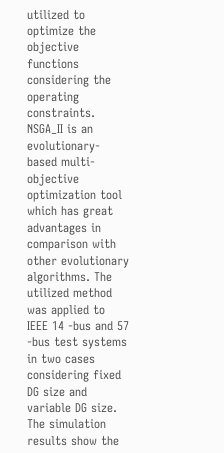utilized to optimize the objective functions considering the operating constraints. NSGA_II is an evolutionary-based multi-objective optimization tool which has great advantages in comparison with other evolutionary algorithms. The utilized method was applied to IEEE 14 -bus and 57 -bus test systems in two cases considering fixed DG size and variable DG size. The simulation results show the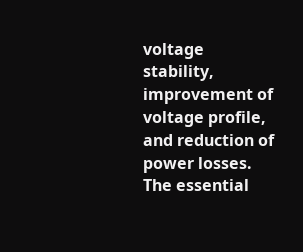voltage stability, improvement of voltage profile, and reduction of power losses.
The essential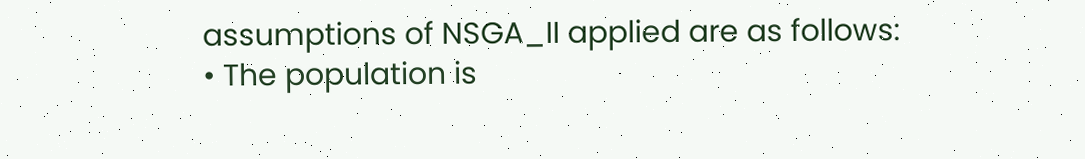assumptions of NSGA_II applied are as follows:
• The population is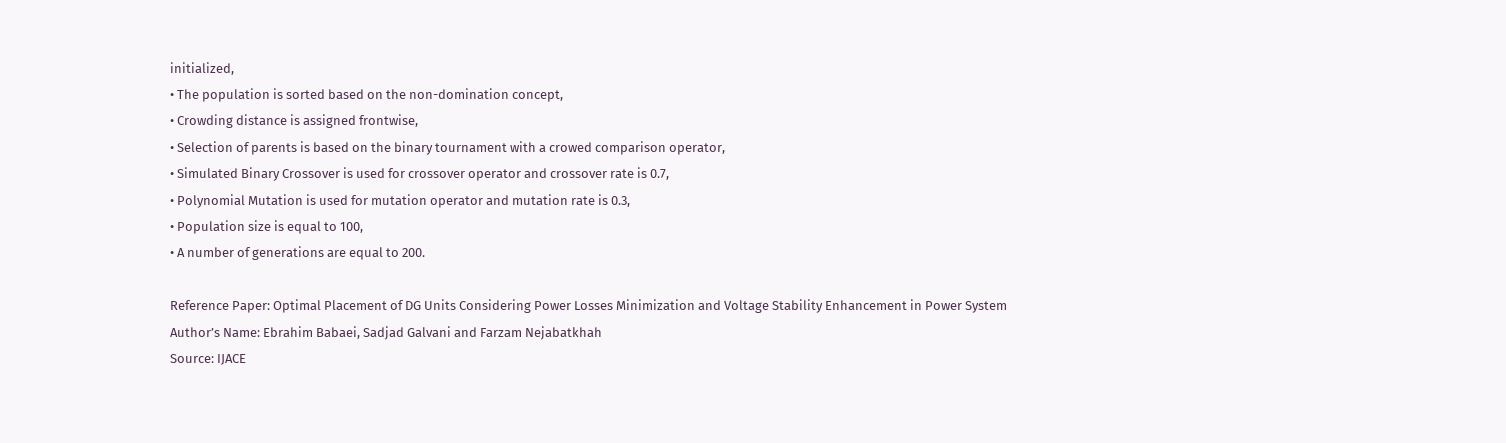initialized,
• The population is sorted based on the non-domination concept,
• Crowding distance is assigned frontwise,
• Selection of parents is based on the binary tournament with a crowed comparison operator,
• Simulated Binary Crossover is used for crossover operator and crossover rate is 0.7,
• Polynomial Mutation is used for mutation operator and mutation rate is 0.3,
• Population size is equal to 100,
• A number of generations are equal to 200.

Reference Paper: Optimal Placement of DG Units Considering Power Losses Minimization and Voltage Stability Enhancement in Power System
Author’s Name: Ebrahim Babaei, Sadjad Galvani and Farzam Nejabatkhah
Source: IJACE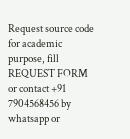Request source code for academic purpose, fill REQUEST FORM or contact +91 7904568456 by whatsapp or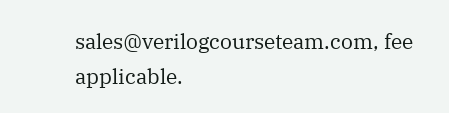sales@verilogcourseteam.com, fee applicable.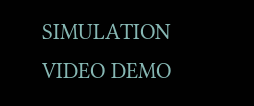SIMULATION VIDEO DEMO